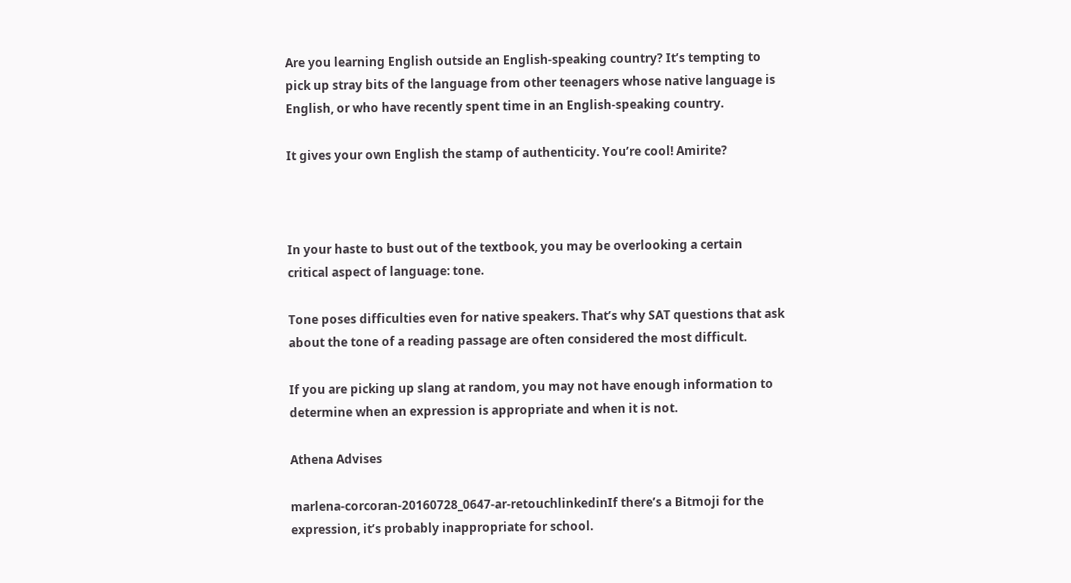Are you learning English outside an English-speaking country? It’s tempting to pick up stray bits of the language from other teenagers whose native language is English, or who have recently spent time in an English-speaking country.

It gives your own English the stamp of authenticity. You’re cool! Amirite?



In your haste to bust out of the textbook, you may be overlooking a certain critical aspect of language: tone.

Tone poses difficulties even for native speakers. That’s why SAT questions that ask about the tone of a reading passage are often considered the most difficult.

If you are picking up slang at random, you may not have enough information to determine when an expression is appropriate and when it is not.

Athena Advises

marlena-corcoran-20160728_0647-ar-retouchlinkedinIf there’s a Bitmoji for the expression, it’s probably inappropriate for school.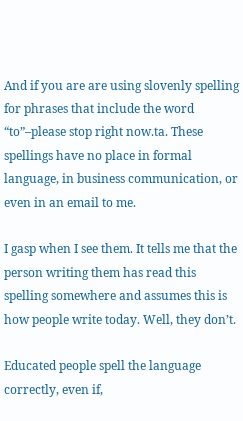And if you are are using slovenly spelling for phrases that include the word “to”–please stop right now.ta. These spellings have no place in formal language, in business communication, or even in an email to me.

I gasp when I see them. It tells me that the person writing them has read this spelling somewhere and assumes this is how people write today. Well, they don’t.

Educated people spell the language correctly, even if,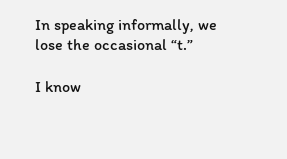In speaking informally, we lose the occasional “t.”

I know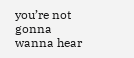you’re not gonna wanna hear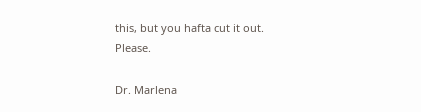this, but you hafta cut it out. Please.

Dr. Marlena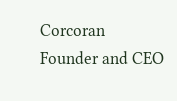Corcoran
Founder and CEO